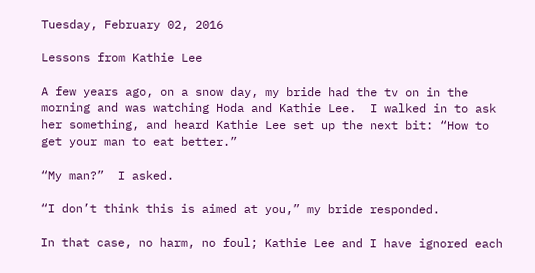Tuesday, February 02, 2016

Lessons from Kathie Lee

A few years ago, on a snow day, my bride had the tv on in the morning and was watching Hoda and Kathie Lee.  I walked in to ask her something, and heard Kathie Lee set up the next bit: “How to get your man to eat better.”

“My man?”  I asked.

“I don’t think this is aimed at you,” my bride responded.

In that case, no harm, no foul; Kathie Lee and I have ignored each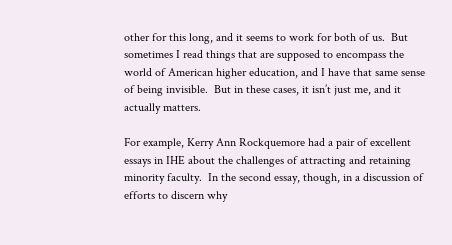other for this long, and it seems to work for both of us.  But sometimes I read things that are supposed to encompass the world of American higher education, and I have that same sense of being invisible.  But in these cases, it isn’t just me, and it actually matters.

For example, Kerry Ann Rockquemore had a pair of excellent essays in IHE about the challenges of attracting and retaining minority faculty.  In the second essay, though, in a discussion of efforts to discern why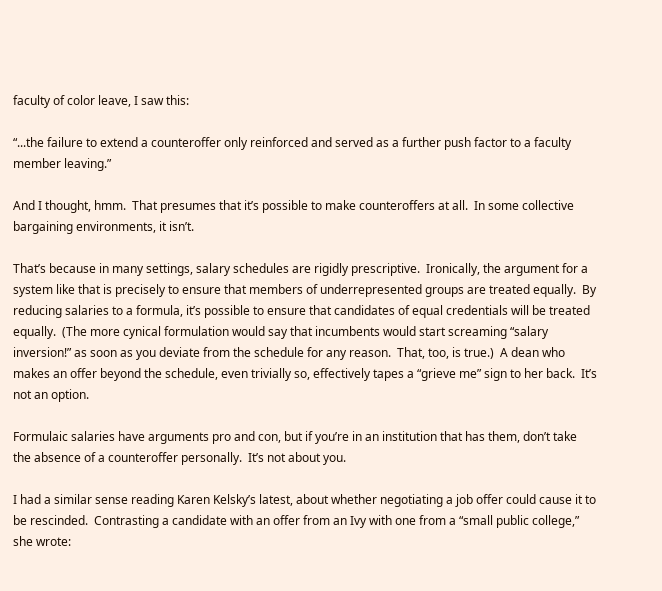faculty of color leave, I saw this:

“...the failure to extend a counteroffer only reinforced and served as a further push factor to a faculty member leaving.”

And I thought, hmm.  That presumes that it’s possible to make counteroffers at all.  In some collective bargaining environments, it isn’t.

That’s because in many settings, salary schedules are rigidly prescriptive.  Ironically, the argument for a system like that is precisely to ensure that members of underrepresented groups are treated equally.  By reducing salaries to a formula, it’s possible to ensure that candidates of equal credentials will be treated equally.  (The more cynical formulation would say that incumbents would start screaming “salary inversion!” as soon as you deviate from the schedule for any reason.  That, too, is true.)  A dean who makes an offer beyond the schedule, even trivially so, effectively tapes a “grieve me” sign to her back.  It’s not an option.

Formulaic salaries have arguments pro and con, but if you’re in an institution that has them, don’t take the absence of a counteroffer personally.  It’s not about you.

I had a similar sense reading Karen Kelsky’s latest, about whether negotiating a job offer could cause it to be rescinded.  Contrasting a candidate with an offer from an Ivy with one from a “small public college,” she wrote: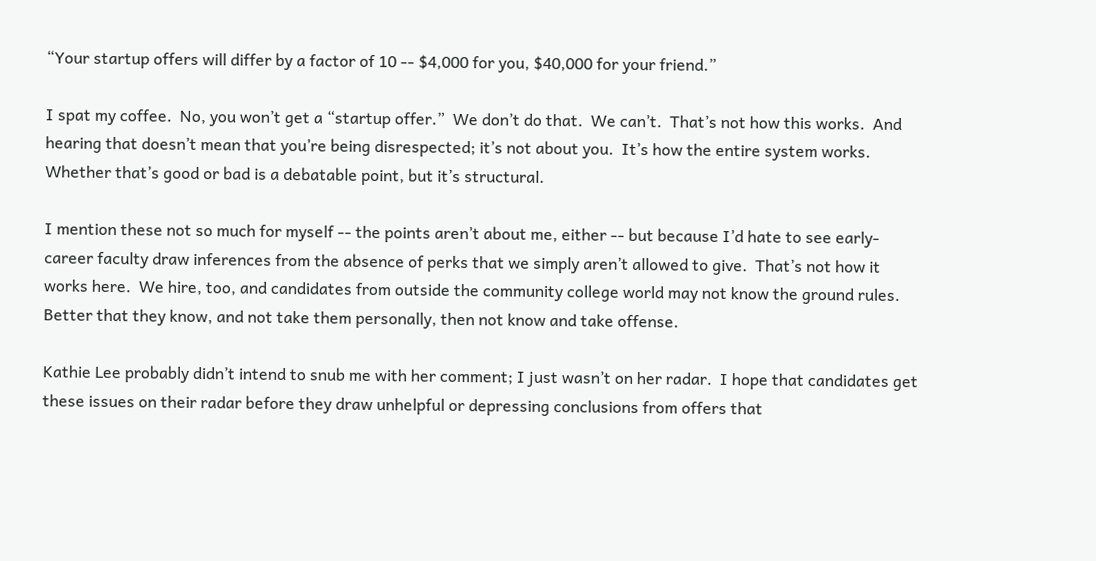“Your startup offers will differ by a factor of 10 -- $4,000 for you, $40,000 for your friend.”

I spat my coffee.  No, you won’t get a “startup offer.”  We don’t do that.  We can’t.  That’s not how this works.  And hearing that doesn’t mean that you’re being disrespected; it’s not about you.  It’s how the entire system works.  Whether that’s good or bad is a debatable point, but it’s structural.

I mention these not so much for myself -- the points aren’t about me, either -- but because I’d hate to see early-career faculty draw inferences from the absence of perks that we simply aren’t allowed to give.  That’s not how it works here.  We hire, too, and candidates from outside the community college world may not know the ground rules.  Better that they know, and not take them personally, then not know and take offense.

Kathie Lee probably didn’t intend to snub me with her comment; I just wasn’t on her radar.  I hope that candidates get these issues on their radar before they draw unhelpful or depressing conclusions from offers that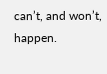can’t, and won’t, happen.